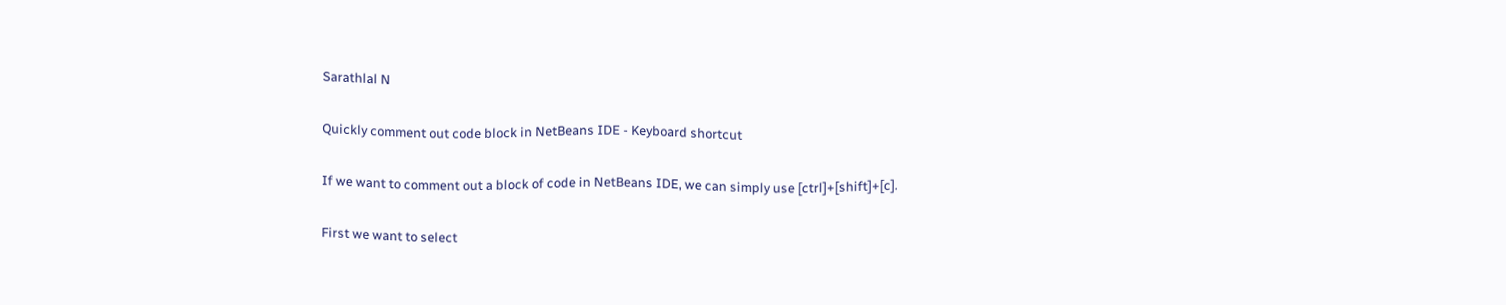Sarathlal N

Quickly comment out code block in NetBeans IDE - Keyboard shortcut

If we want to comment out a block of code in NetBeans IDE, we can simply use [ctrl]+[shift]+[c].

First we want to select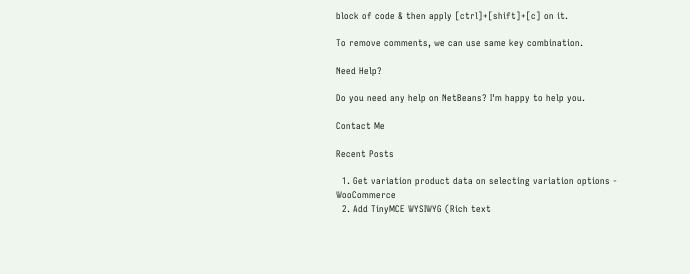block of code & then apply [ctrl]+[shift]+[c] on it.

To remove comments, we can use same key combination.

Need Help?

Do you need any help on NetBeans? I'm happy to help you.

Contact Me

Recent Posts

  1. Get variation product data on selecting variation options - WooCommerce
  2. Add TinyMCE WYSIWYG (Rich text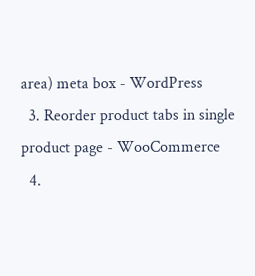area) meta box - WordPress
  3. Reorder product tabs in single product page - WooCommerce
  4.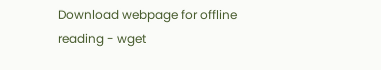Download webpage for offline reading - wget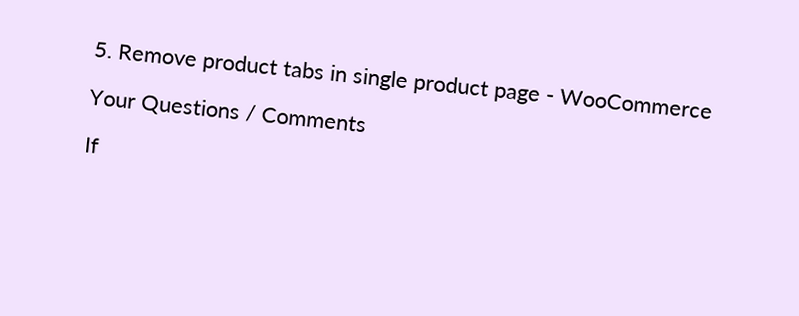5. Remove product tabs in single product page - WooCommerce

Your Questions / Comments

If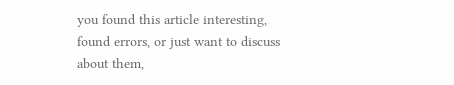you found this article interesting, found errors, or just want to discuss about them,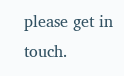please get in touch.